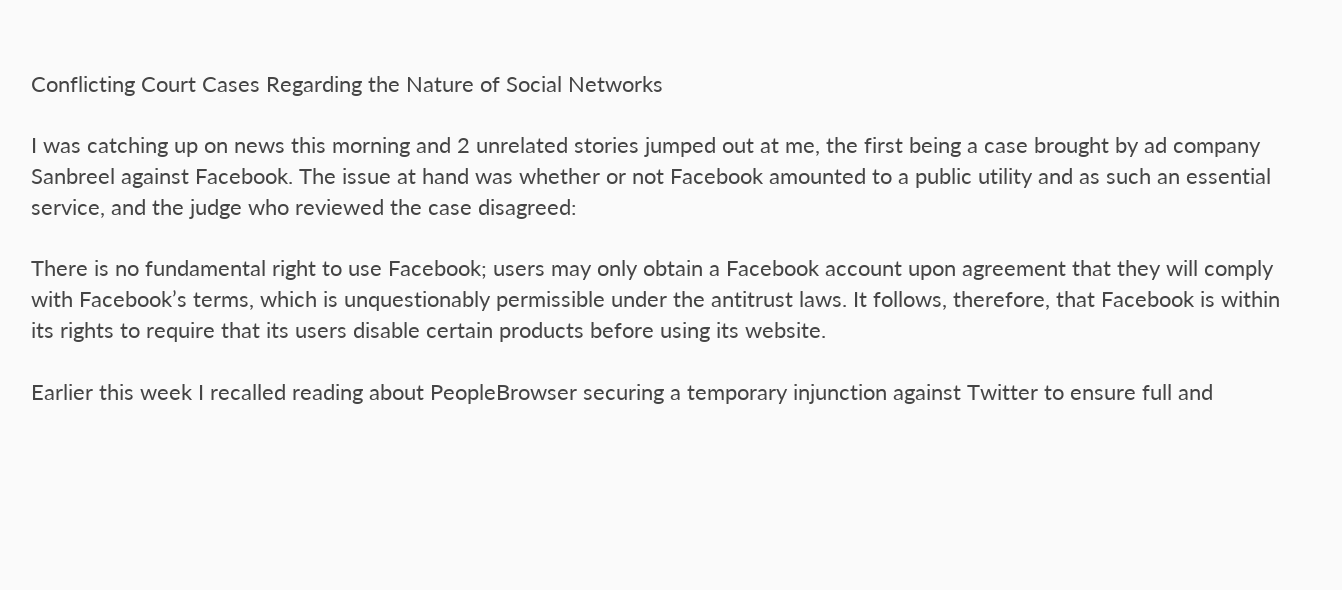Conflicting Court Cases Regarding the Nature of Social Networks

I was catching up on news this morning and 2 unrelated stories jumped out at me, the first being a case brought by ad company Sanbreel against Facebook. The issue at hand was whether or not Facebook amounted to a public utility and as such an essential service, and the judge who reviewed the case disagreed:

There is no fundamental right to use Facebook; users may only obtain a Facebook account upon agreement that they will comply with Facebook’s terms, which is unquestionably permissible under the antitrust laws. It follows, therefore, that Facebook is within its rights to require that its users disable certain products before using its website.

Earlier this week I recalled reading about PeopleBrowser securing a temporary injunction against Twitter to ensure full and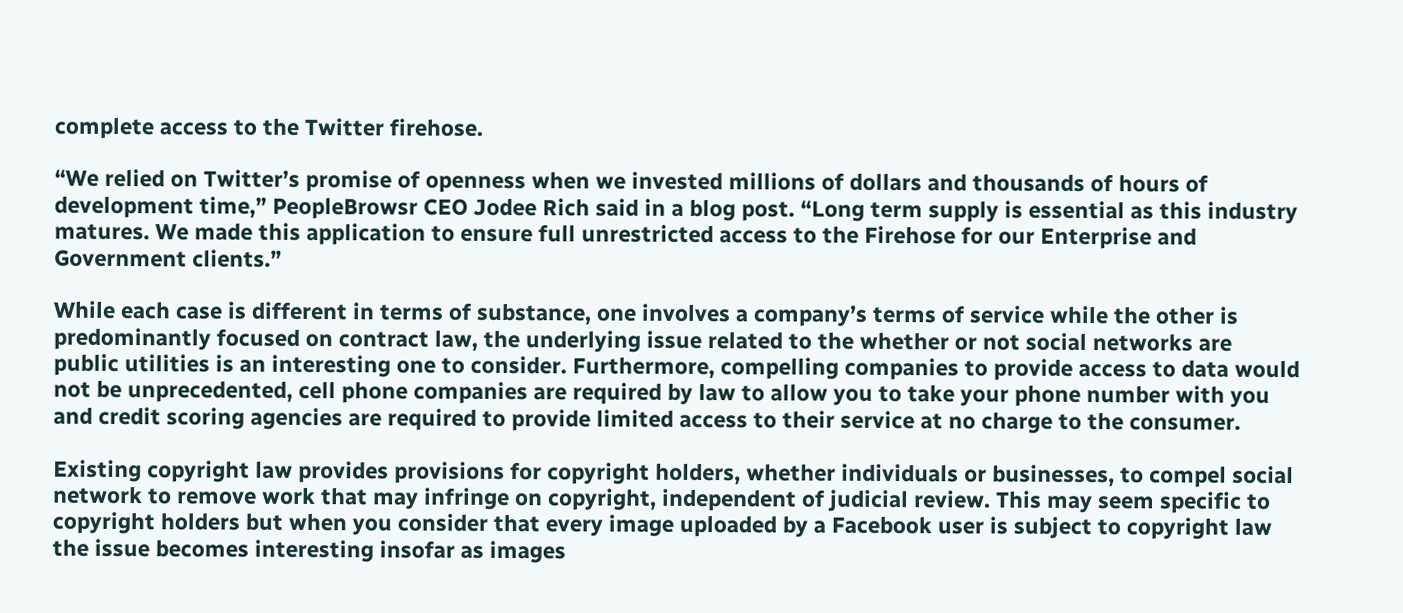complete access to the Twitter firehose.

“We relied on Twitter’s promise of openness when we invested millions of dollars and thousands of hours of development time,” PeopleBrowsr CEO Jodee Rich said in a blog post. “Long term supply is essential as this industry matures. We made this application to ensure full unrestricted access to the Firehose for our Enterprise and Government clients.”

While each case is different in terms of substance, one involves a company’s terms of service while the other is predominantly focused on contract law, the underlying issue related to the whether or not social networks are public utilities is an interesting one to consider. Furthermore, compelling companies to provide access to data would not be unprecedented, cell phone companies are required by law to allow you to take your phone number with you and credit scoring agencies are required to provide limited access to their service at no charge to the consumer.

Existing copyright law provides provisions for copyright holders, whether individuals or businesses, to compel social network to remove work that may infringe on copyright, independent of judicial review. This may seem specific to copyright holders but when you consider that every image uploaded by a Facebook user is subject to copyright law the issue becomes interesting insofar as images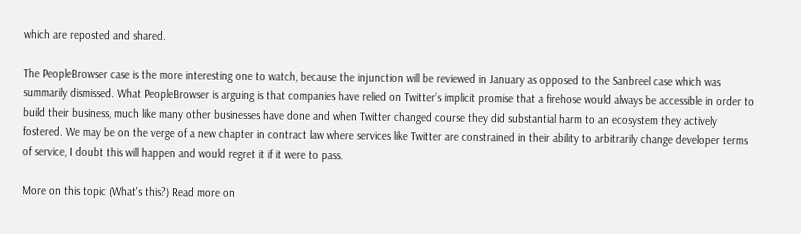which are reposted and shared.

The PeopleBrowser case is the more interesting one to watch, because the injunction will be reviewed in January as opposed to the Sanbreel case which was summarily dismissed. What PeopleBrowser is arguing is that companies have relied on Twitter’s implicit promise that a firehose would always be accessible in order to build their business, much like many other businesses have done and when Twitter changed course they did substantial harm to an ecosystem they actively fostered. We may be on the verge of a new chapter in contract law where services like Twitter are constrained in their ability to arbitrarily change developer terms of service, I doubt this will happen and would regret it if it were to pass.

More on this topic (What's this?) Read more on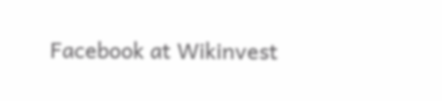Facebook at Wikinvest